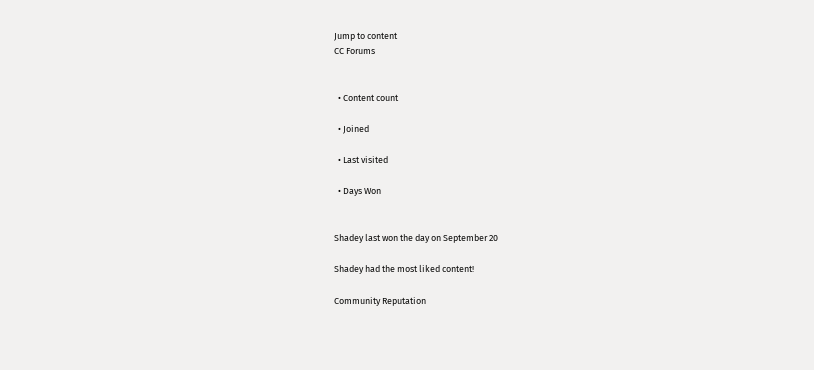Jump to content
CC Forums


  • Content count

  • Joined

  • Last visited

  • Days Won


Shadey last won the day on September 20

Shadey had the most liked content!

Community Reputation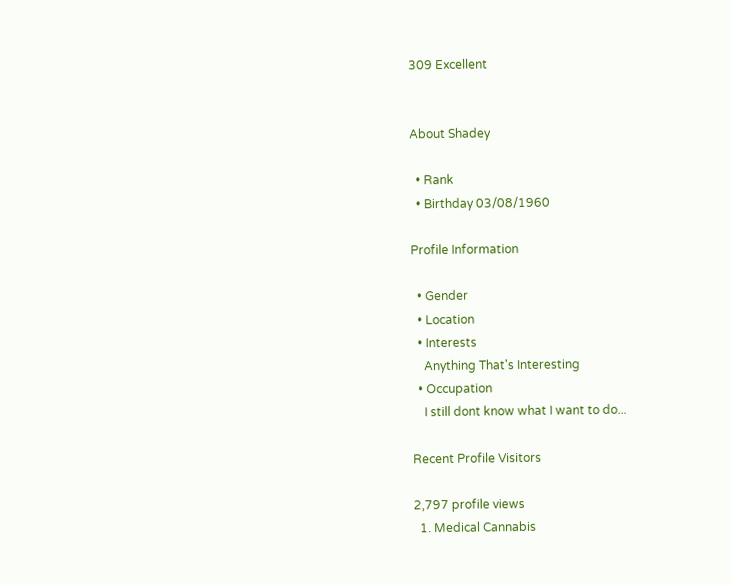309 Excellent


About Shadey

  • Rank
  • Birthday 03/08/1960

Profile Information

  • Gender
  • Location
  • Interests
    Anything That's Interesting
  • Occupation
    I still dont know what I want to do...

Recent Profile Visitors

2,797 profile views
  1. Medical Cannabis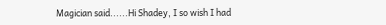Magician said......Hi Shadey, I so wish I had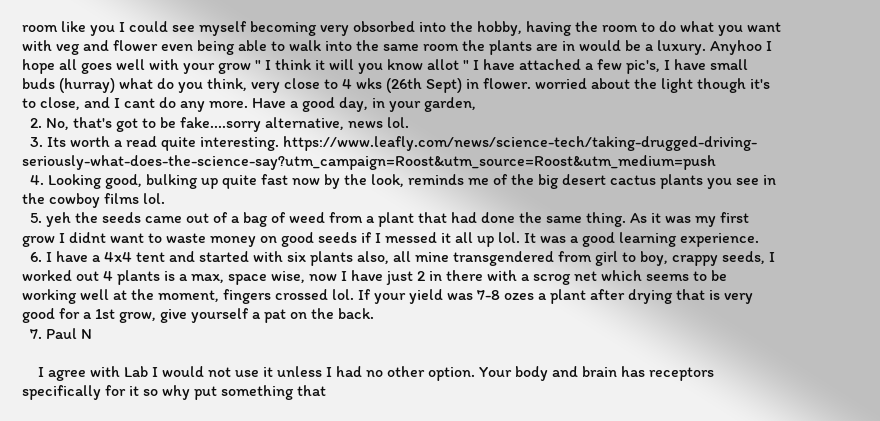room like you I could see myself becoming very obsorbed into the hobby, having the room to do what you want with veg and flower even being able to walk into the same room the plants are in would be a luxury. Anyhoo I hope all goes well with your grow " I think it will you know allot " I have attached a few pic's, I have small buds (hurray) what do you think, very close to 4 wks (26th Sept) in flower. worried about the light though it's to close, and I cant do any more. Have a good day, in your garden,
  2. No, that's got to be fake....sorry alternative, news lol.
  3. Its worth a read quite interesting. https://www.leafly.com/news/science-tech/taking-drugged-driving-seriously-what-does-the-science-say?utm_campaign=Roost&utm_source=Roost&utm_medium=push
  4. Looking good, bulking up quite fast now by the look, reminds me of the big desert cactus plants you see in the cowboy films lol.
  5. yeh the seeds came out of a bag of weed from a plant that had done the same thing. As it was my first grow I didnt want to waste money on good seeds if I messed it all up lol. It was a good learning experience.
  6. I have a 4x4 tent and started with six plants also, all mine transgendered from girl to boy, crappy seeds, I worked out 4 plants is a max, space wise, now I have just 2 in there with a scrog net which seems to be working well at the moment, fingers crossed lol. If your yield was 7-8 ozes a plant after drying that is very good for a 1st grow, give yourself a pat on the back.
  7. Paul N

    I agree with Lab I would not use it unless I had no other option. Your body and brain has receptors specifically for it so why put something that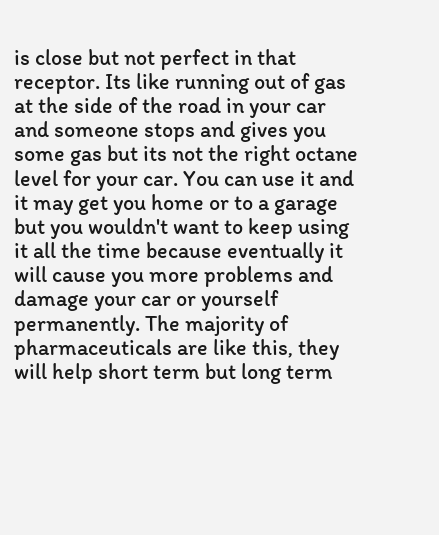is close but not perfect in that receptor. Its like running out of gas at the side of the road in your car and someone stops and gives you some gas but its not the right octane level for your car. You can use it and it may get you home or to a garage but you wouldn't want to keep using it all the time because eventually it will cause you more problems and damage your car or yourself permanently. The majority of pharmaceuticals are like this, they will help short term but long term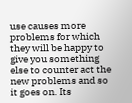use causes more problems for which they will be happy to give you something else to counter act the new problems and so it goes on. Its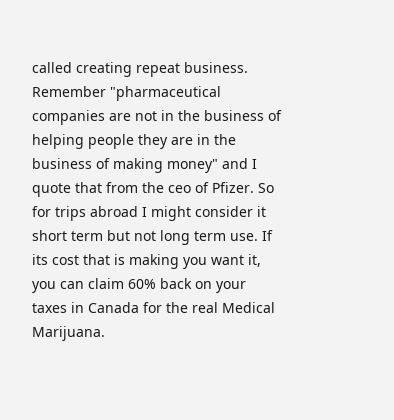called creating repeat business. Remember "pharmaceutical companies are not in the business of helping people they are in the business of making money" and I quote that from the ceo of Pfizer. So for trips abroad I might consider it short term but not long term use. If its cost that is making you want it, you can claim 60% back on your taxes in Canada for the real Medical Marijuana.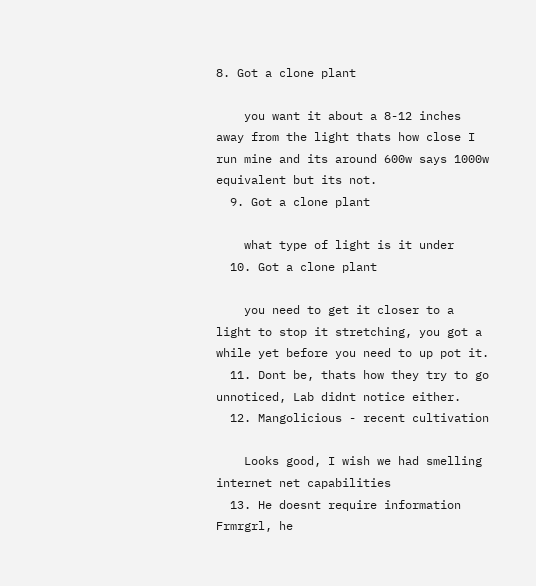8. Got a clone plant

    you want it about a 8-12 inches away from the light thats how close I run mine and its around 600w says 1000w equivalent but its not.
  9. Got a clone plant

    what type of light is it under
  10. Got a clone plant

    you need to get it closer to a light to stop it stretching, you got a while yet before you need to up pot it.
  11. Dont be, thats how they try to go unnoticed, Lab didnt notice either.
  12. Mangolicious - recent cultivation

    Looks good, I wish we had smelling internet net capabilities
  13. He doesnt require information Frmrgrl, he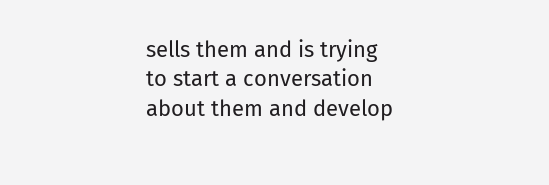sells them and is trying to start a conversation about them and develop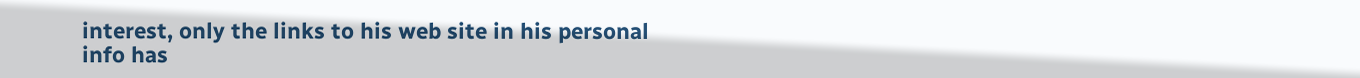interest, only the links to his web site in his personal info has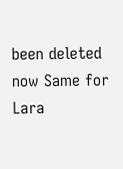been deleted now Same for Lara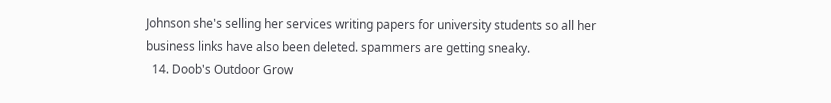Johnson she's selling her services writing papers for university students so all her business links have also been deleted. spammers are getting sneaky.
  14. Doob's Outdoor Grow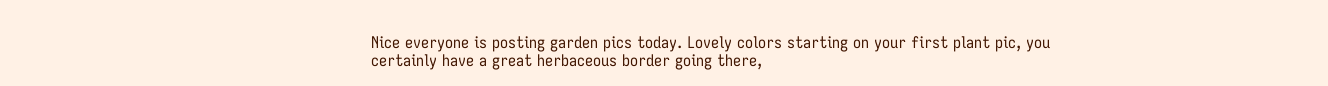Nice everyone is posting garden pics today. Lovely colors starting on your first plant pic, you certainly have a great herbaceous border going there,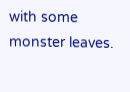with some monster leaves.